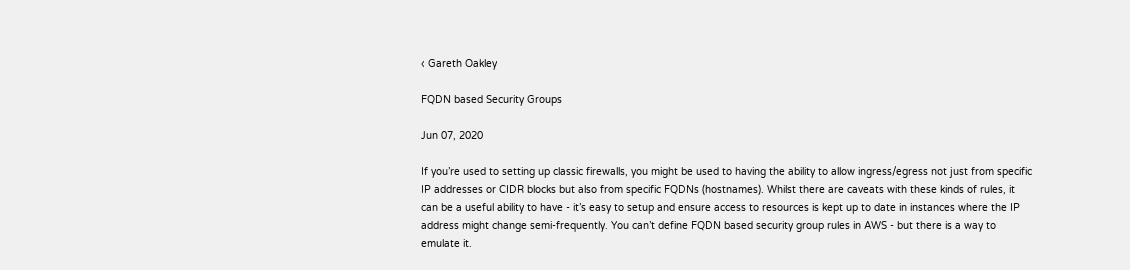‹ Gareth Oakley

FQDN based Security Groups

Jun 07, 2020

If you’re used to setting up classic firewalls, you might be used to having the ability to allow ingress/egress not just from specific IP addresses or CIDR blocks but also from specific FQDNs (hostnames). Whilst there are caveats with these kinds of rules, it can be a useful ability to have - it’s easy to setup and ensure access to resources is kept up to date in instances where the IP address might change semi-frequently. You can’t define FQDN based security group rules in AWS - but there is a way to emulate it.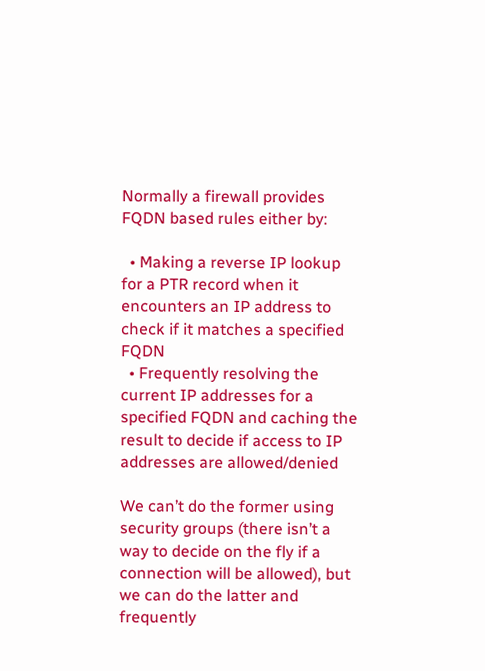Normally a firewall provides FQDN based rules either by:

  • Making a reverse IP lookup for a PTR record when it encounters an IP address to check if it matches a specified FQDN
  • Frequently resolving the current IP addresses for a specified FQDN and caching the result to decide if access to IP addresses are allowed/denied

We can’t do the former using security groups (there isn’t a way to decide on the fly if a connection will be allowed), but we can do the latter and frequently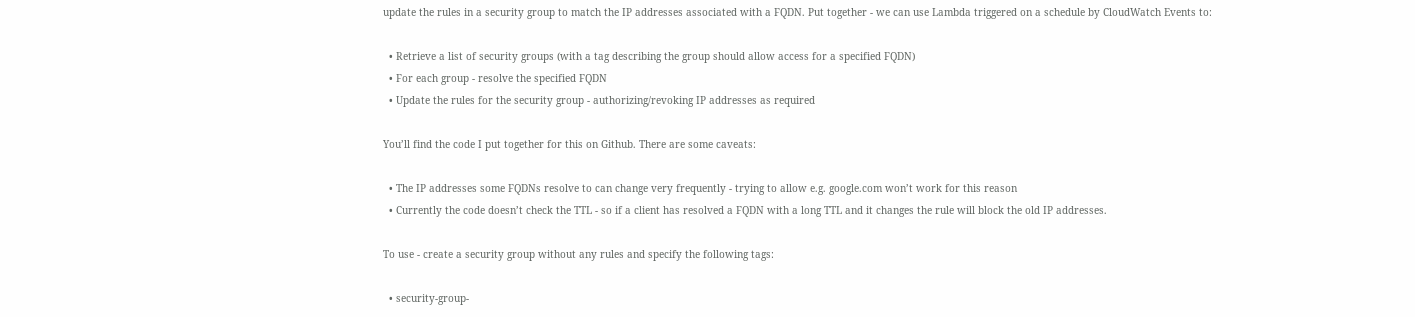update the rules in a security group to match the IP addresses associated with a FQDN. Put together - we can use Lambda triggered on a schedule by CloudWatch Events to:

  • Retrieve a list of security groups (with a tag describing the group should allow access for a specified FQDN)
  • For each group - resolve the specified FQDN
  • Update the rules for the security group - authorizing/revoking IP addresses as required

You’ll find the code I put together for this on Github. There are some caveats:

  • The IP addresses some FQDNs resolve to can change very frequently - trying to allow e.g. google.com won’t work for this reason
  • Currently the code doesn’t check the TTL - so if a client has resolved a FQDN with a long TTL and it changes the rule will block the old IP addresses.

To use - create a security group without any rules and specify the following tags:

  • security-group-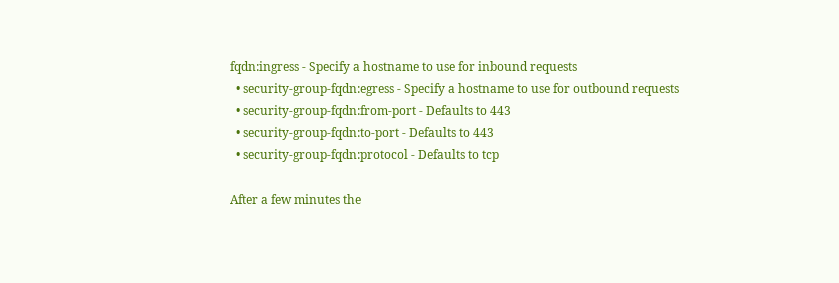fqdn:ingress - Specify a hostname to use for inbound requests
  • security-group-fqdn:egress - Specify a hostname to use for outbound requests
  • security-group-fqdn:from-port - Defaults to 443
  • security-group-fqdn:to-port - Defaults to 443
  • security-group-fqdn:protocol - Defaults to tcp

After a few minutes the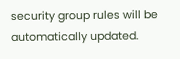security group rules will be automatically updated.